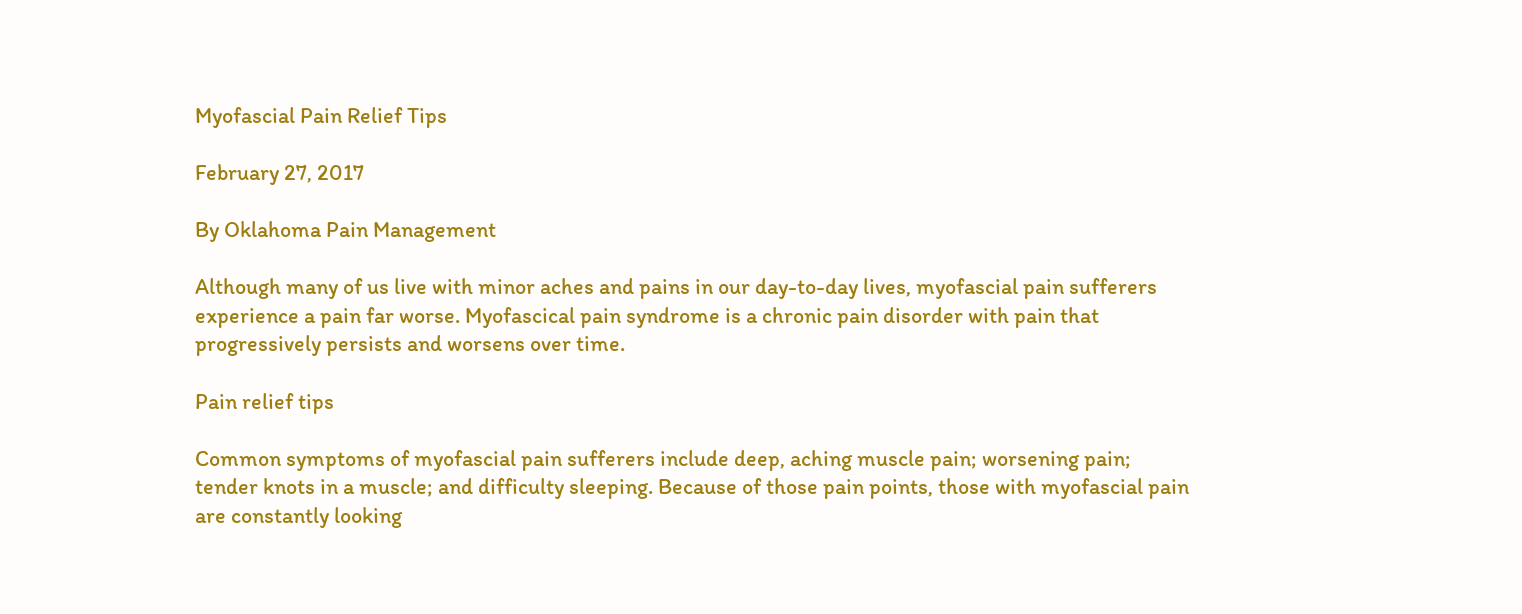Myofascial Pain Relief Tips

February 27, 2017

By Oklahoma Pain Management

Although many of us live with minor aches and pains in our day-to-day lives, myofascial pain sufferers experience a pain far worse. Myofascical pain syndrome is a chronic pain disorder with pain that progressively persists and worsens over time.

Pain relief tips

Common symptoms of myofascial pain sufferers include deep, aching muscle pain; worsening pain; tender knots in a muscle; and difficulty sleeping. Because of those pain points, those with myofascial pain are constantly looking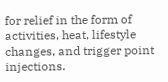for relief in the form of activities, heat, lifestyle changes, and trigger point injections.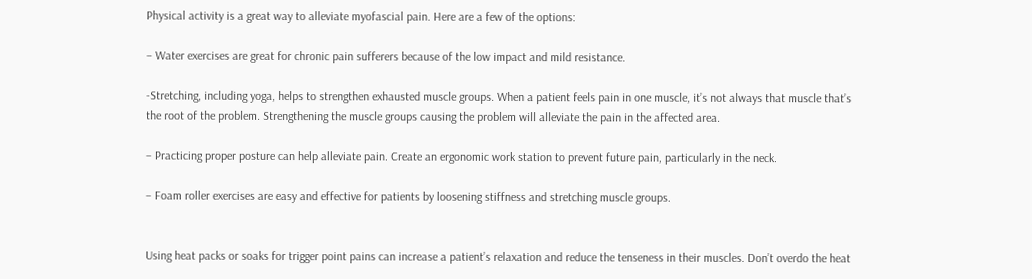Physical activity is a great way to alleviate myofascial pain. Here are a few of the options:

– Water exercises are great for chronic pain sufferers because of the low impact and mild resistance.

-Stretching, including yoga, helps to strengthen exhausted muscle groups. When a patient feels pain in one muscle, it’s not always that muscle that’s the root of the problem. Strengthening the muscle groups causing the problem will alleviate the pain in the affected area.

– Practicing proper posture can help alleviate pain. Create an ergonomic work station to prevent future pain, particularly in the neck.

– Foam roller exercises are easy and effective for patients by loosening stiffness and stretching muscle groups.


Using heat packs or soaks for trigger point pains can increase a patient’s relaxation and reduce the tenseness in their muscles. Don’t overdo the heat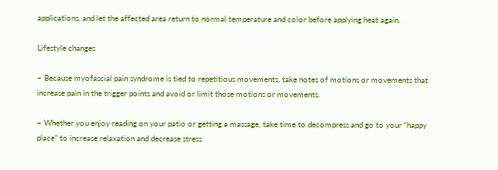applications, and let the affected area return to normal temperature and color before applying heat again.

Lifestyle changes

– Because myofascial pain syndrome is tied to repetitious movements, take notes of motions or movements that increase pain in the trigger points and avoid or limit those motions or movements.

– Whether you enjoy reading on your patio or getting a massage, take time to decompress and go to your “happy place” to increase relaxation and decrease stress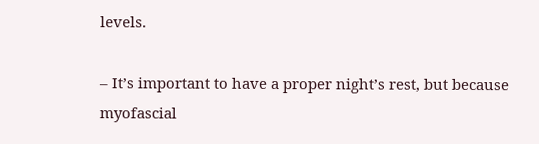levels.

– It’s important to have a proper night’s rest, but because myofascial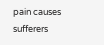pain causes sufferers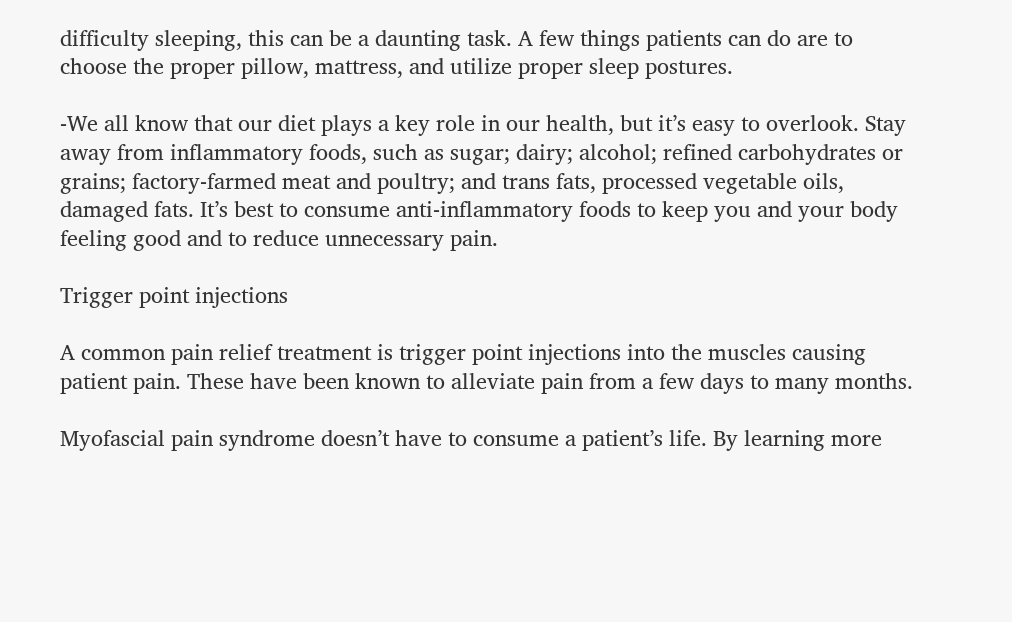difficulty sleeping, this can be a daunting task. A few things patients can do are to choose the proper pillow, mattress, and utilize proper sleep postures.

-We all know that our diet plays a key role in our health, but it’s easy to overlook. Stay away from inflammatory foods, such as sugar; dairy; alcohol; refined carbohydrates or grains; factory-farmed meat and poultry; and trans fats, processed vegetable oils, damaged fats. It’s best to consume anti-inflammatory foods to keep you and your body feeling good and to reduce unnecessary pain.

Trigger point injections

A common pain relief treatment is trigger point injections into the muscles causing patient pain. These have been known to alleviate pain from a few days to many months.

Myofascial pain syndrome doesn’t have to consume a patient’s life. By learning more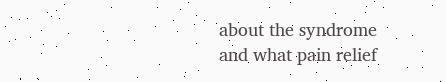about the syndrome and what pain relief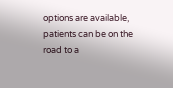options are available, patients can be on the road to a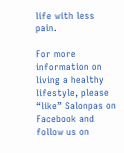life with less pain.

For more information on living a healthy lifestyle, please “like” Salonpas on Facebook and follow us on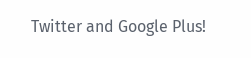Twitter and Google Plus!